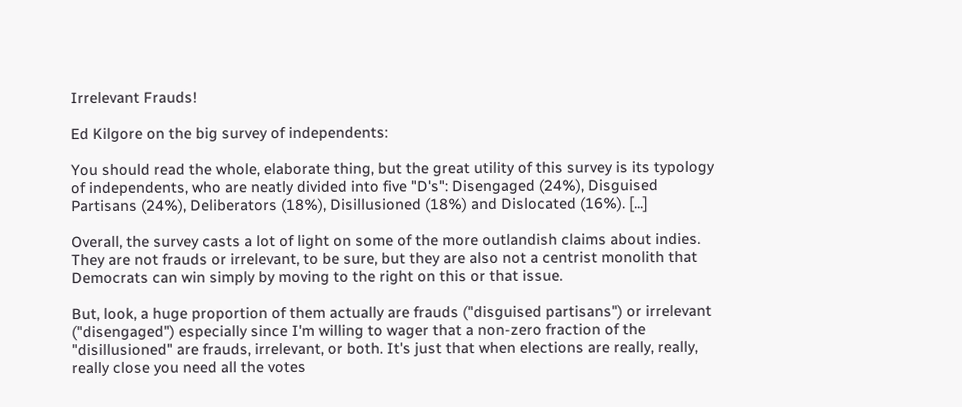Irrelevant Frauds!

Ed Kilgore on the big survey of independents:

You should read the whole, elaborate thing, but the great utility of this survey is its typology of independents, who are neatly divided into five "D's": Disengaged (24%), Disguised Partisans (24%), Deliberators (18%), Disillusioned (18%) and Dislocated (16%). [...]

Overall, the survey casts a lot of light on some of the more outlandish claims about indies. They are not frauds or irrelevant, to be sure, but they are also not a centrist monolith that Democrats can win simply by moving to the right on this or that issue.

But, look, a huge proportion of them actually are frauds ("disguised partisans") or irrelevant ("disengaged") especially since I'm willing to wager that a non-zero fraction of the "disillusioned" are frauds, irrelevant, or both. It's just that when elections are really, really, really close you need all the votes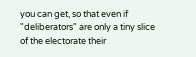you can get, so that even if "deliberators" are only a tiny slice of the electorate their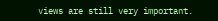views are still very important.